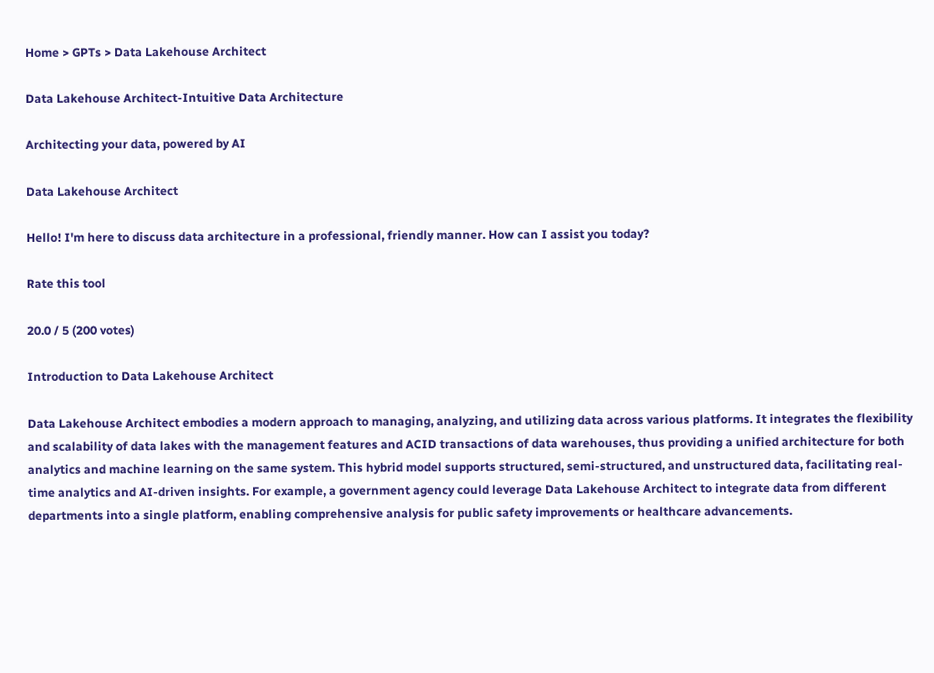Home > GPTs > Data Lakehouse Architect

Data Lakehouse Architect-Intuitive Data Architecture

Architecting your data, powered by AI

Data Lakehouse Architect

Hello! I'm here to discuss data architecture in a professional, friendly manner. How can I assist you today?

Rate this tool

20.0 / 5 (200 votes)

Introduction to Data Lakehouse Architect

Data Lakehouse Architect embodies a modern approach to managing, analyzing, and utilizing data across various platforms. It integrates the flexibility and scalability of data lakes with the management features and ACID transactions of data warehouses, thus providing a unified architecture for both analytics and machine learning on the same system. This hybrid model supports structured, semi-structured, and unstructured data, facilitating real-time analytics and AI-driven insights. For example, a government agency could leverage Data Lakehouse Architect to integrate data from different departments into a single platform, enabling comprehensive analysis for public safety improvements or healthcare advancements.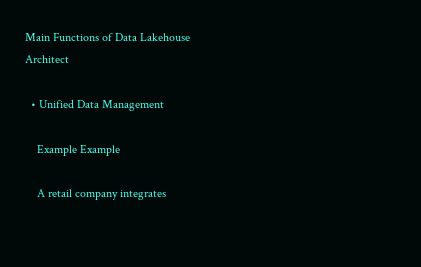Main Functions of Data Lakehouse Architect

  • Unified Data Management

    Example Example

    A retail company integrates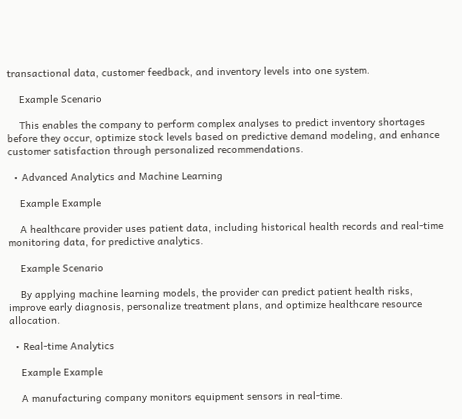transactional data, customer feedback, and inventory levels into one system.

    Example Scenario

    This enables the company to perform complex analyses to predict inventory shortages before they occur, optimize stock levels based on predictive demand modeling, and enhance customer satisfaction through personalized recommendations.

  • Advanced Analytics and Machine Learning

    Example Example

    A healthcare provider uses patient data, including historical health records and real-time monitoring data, for predictive analytics.

    Example Scenario

    By applying machine learning models, the provider can predict patient health risks, improve early diagnosis, personalize treatment plans, and optimize healthcare resource allocation.

  • Real-time Analytics

    Example Example

    A manufacturing company monitors equipment sensors in real-time.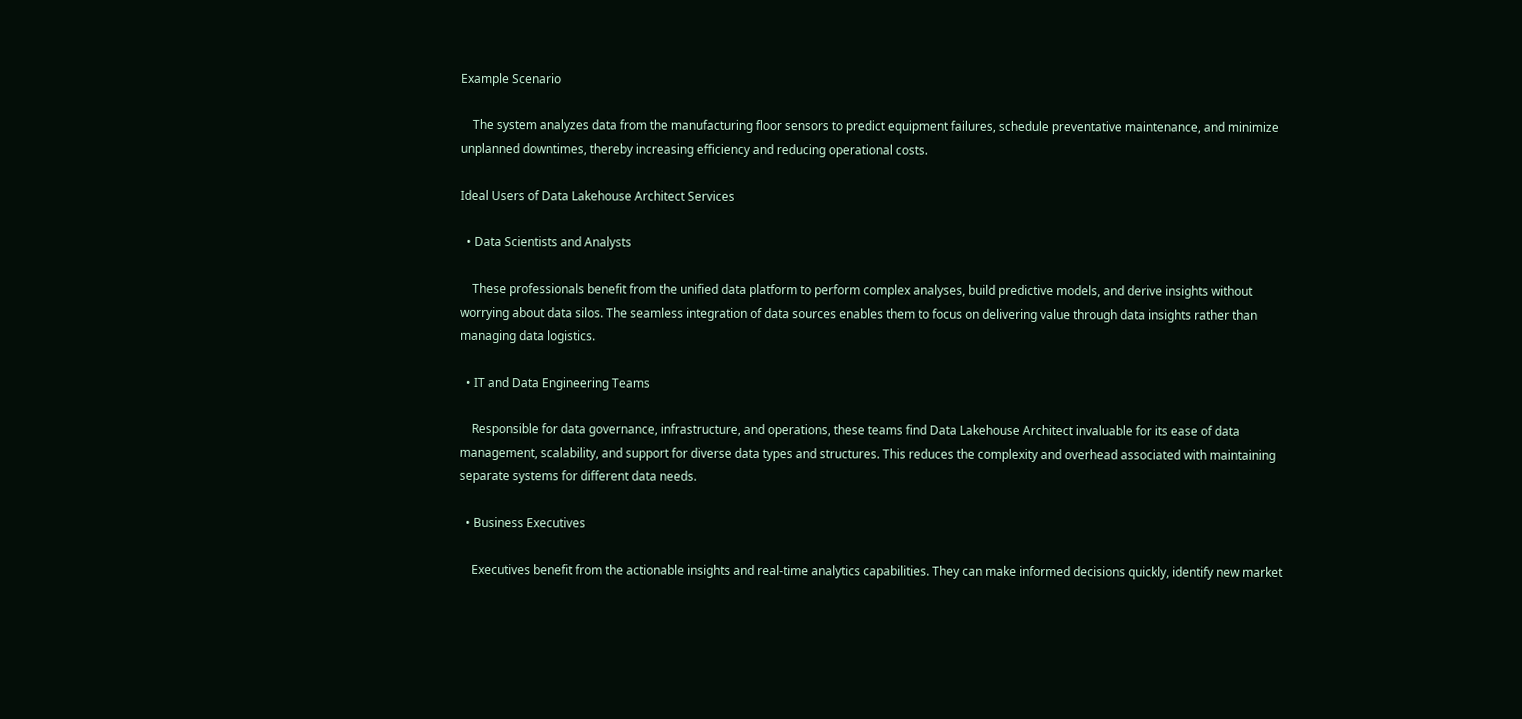Example Scenario

    The system analyzes data from the manufacturing floor sensors to predict equipment failures, schedule preventative maintenance, and minimize unplanned downtimes, thereby increasing efficiency and reducing operational costs.

Ideal Users of Data Lakehouse Architect Services

  • Data Scientists and Analysts

    These professionals benefit from the unified data platform to perform complex analyses, build predictive models, and derive insights without worrying about data silos. The seamless integration of data sources enables them to focus on delivering value through data insights rather than managing data logistics.

  • IT and Data Engineering Teams

    Responsible for data governance, infrastructure, and operations, these teams find Data Lakehouse Architect invaluable for its ease of data management, scalability, and support for diverse data types and structures. This reduces the complexity and overhead associated with maintaining separate systems for different data needs.

  • Business Executives

    Executives benefit from the actionable insights and real-time analytics capabilities. They can make informed decisions quickly, identify new market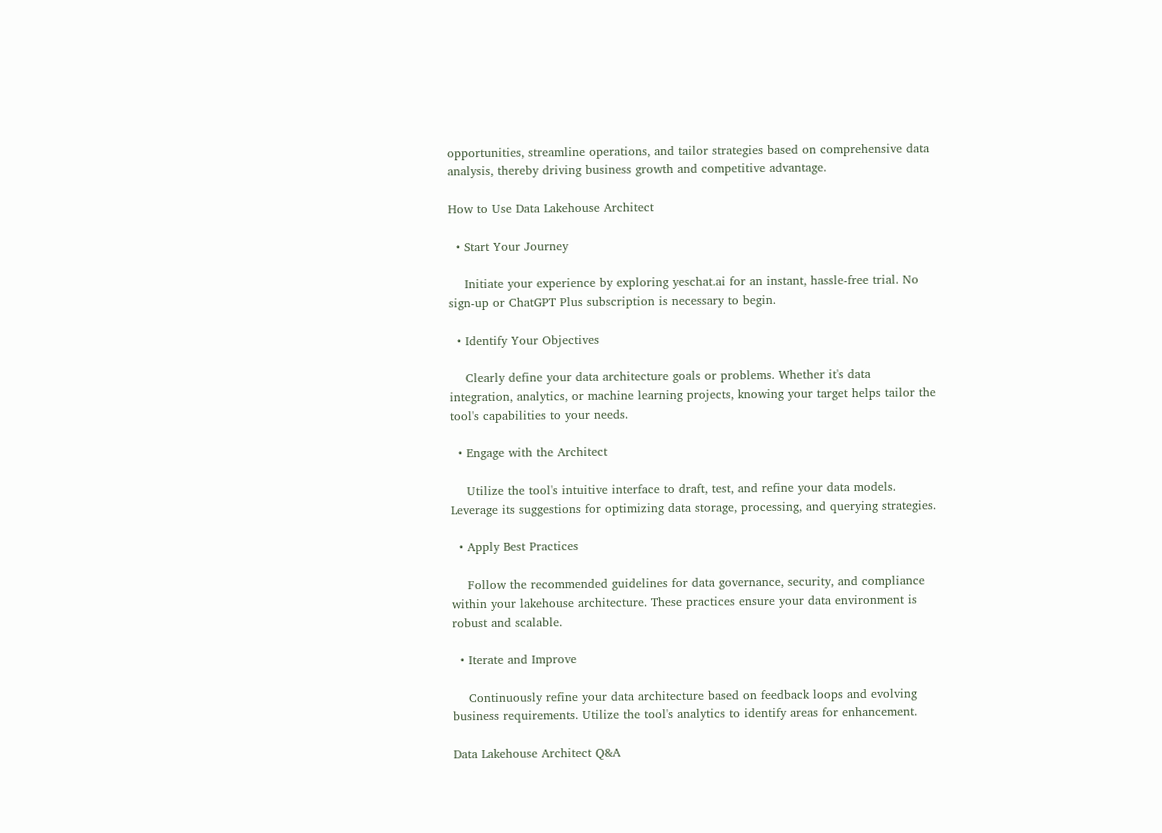opportunities, streamline operations, and tailor strategies based on comprehensive data analysis, thereby driving business growth and competitive advantage.

How to Use Data Lakehouse Architect

  • Start Your Journey

    Initiate your experience by exploring yeschat.ai for an instant, hassle-free trial. No sign-up or ChatGPT Plus subscription is necessary to begin.

  • Identify Your Objectives

    Clearly define your data architecture goals or problems. Whether it's data integration, analytics, or machine learning projects, knowing your target helps tailor the tool's capabilities to your needs.

  • Engage with the Architect

    Utilize the tool's intuitive interface to draft, test, and refine your data models. Leverage its suggestions for optimizing data storage, processing, and querying strategies.

  • Apply Best Practices

    Follow the recommended guidelines for data governance, security, and compliance within your lakehouse architecture. These practices ensure your data environment is robust and scalable.

  • Iterate and Improve

    Continuously refine your data architecture based on feedback loops and evolving business requirements. Utilize the tool's analytics to identify areas for enhancement.

Data Lakehouse Architect Q&A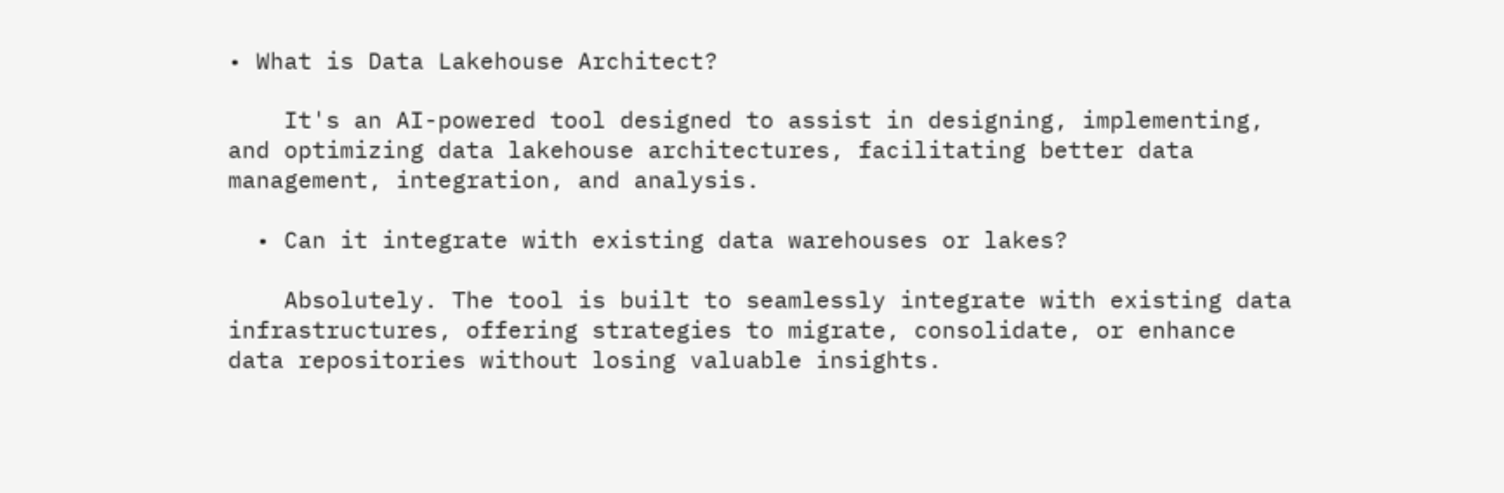• What is Data Lakehouse Architect?

    It's an AI-powered tool designed to assist in designing, implementing, and optimizing data lakehouse architectures, facilitating better data management, integration, and analysis.

  • Can it integrate with existing data warehouses or lakes?

    Absolutely. The tool is built to seamlessly integrate with existing data infrastructures, offering strategies to migrate, consolidate, or enhance data repositories without losing valuable insights.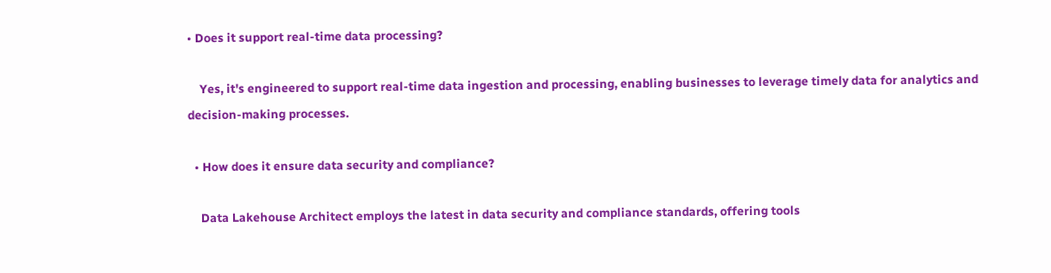• Does it support real-time data processing?

    Yes, it's engineered to support real-time data ingestion and processing, enabling businesses to leverage timely data for analytics and decision-making processes.

  • How does it ensure data security and compliance?

    Data Lakehouse Architect employs the latest in data security and compliance standards, offering tools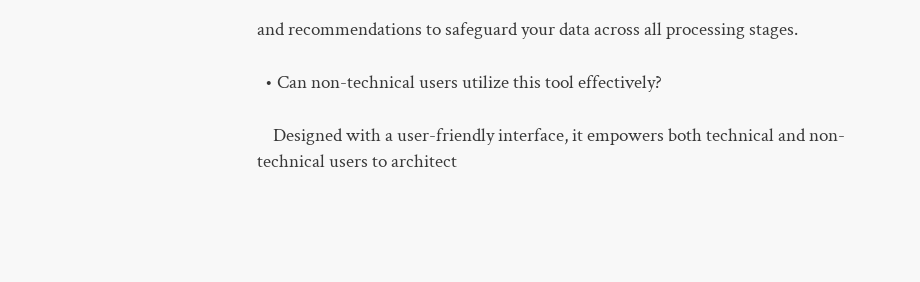and recommendations to safeguard your data across all processing stages.

  • Can non-technical users utilize this tool effectively?

    Designed with a user-friendly interface, it empowers both technical and non-technical users to architect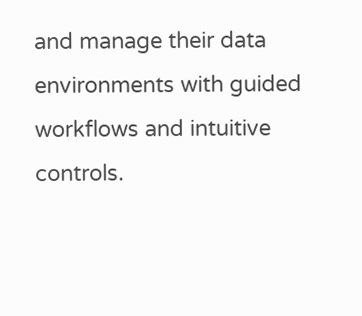and manage their data environments with guided workflows and intuitive controls.